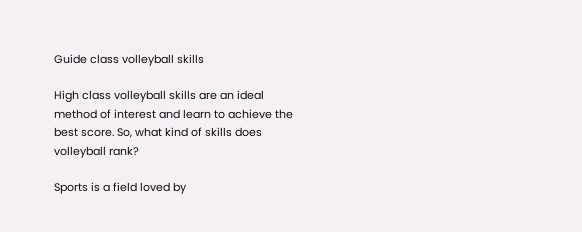Guide class volleyball skills

High class volleyball skills are an ideal method of interest and learn to achieve the best score. So, what kind of skills does volleyball rank?

Sports is a field loved by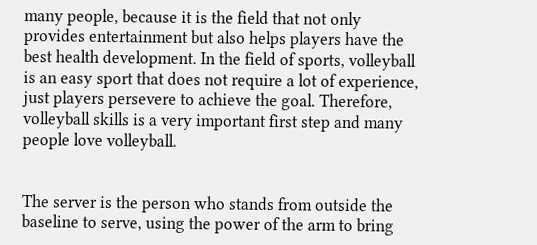many people, because it is the field that not only provides entertainment but also helps players have the best health development. In the field of sports, volleyball is an easy sport that does not require a lot of experience, just players persevere to achieve the goal. Therefore, volleyball skills is a very important first step and many people love volleyball.


The server is the person who stands from outside the baseline to serve, using the power of the arm to bring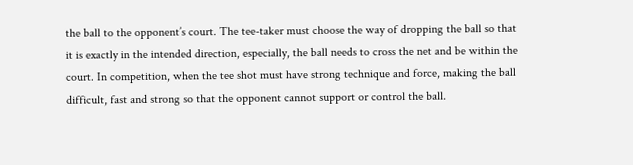the ball to the opponent’s court. The tee-taker must choose the way of dropping the ball so that it is exactly in the intended direction, especially, the ball needs to cross the net and be within the court. In competition, when the tee shot must have strong technique and force, making the ball difficult, fast and strong so that the opponent cannot support or control the ball.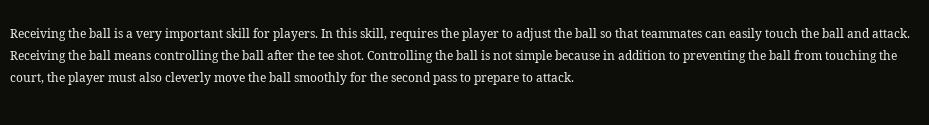Receiving the ball is a very important skill for players. In this skill, requires the player to adjust the ball so that teammates can easily touch the ball and attack. Receiving the ball means controlling the ball after the tee shot. Controlling the ball is not simple because in addition to preventing the ball from touching the court, the player must also cleverly move the ball smoothly for the second pass to prepare to attack.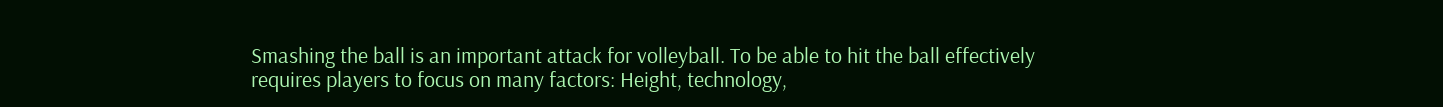Smashing the ball is an important attack for volleyball. To be able to hit the ball effectively requires players to focus on many factors: Height, technology,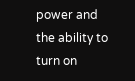power and the ability to turn on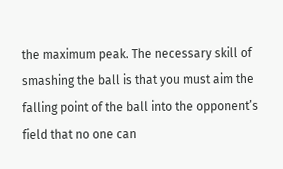the maximum peak. The necessary skill of smashing the ball is that you must aim the falling point of the ball into the opponent’s field that no one can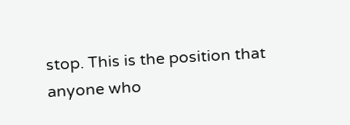stop. This is the position that anyone who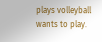plays volleyball wants to play.